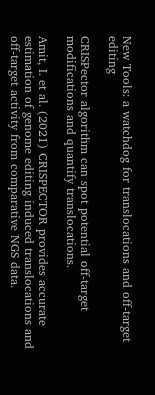New Tools: a watchdog for translocations and off-target editing

CRISPector algorithm can spot potential off-target modifications and quantify translocations.

Amit, I. et al. (2021) CRISPECTOR provides accurate estimation of genome editing induced translocations and off-target activity from comparative NGS data.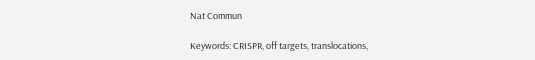Nat Commun

Keywords: CRISPR, off targets, translocations,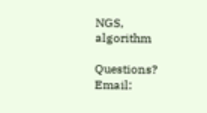NGS, algorithm

Questions? Email: